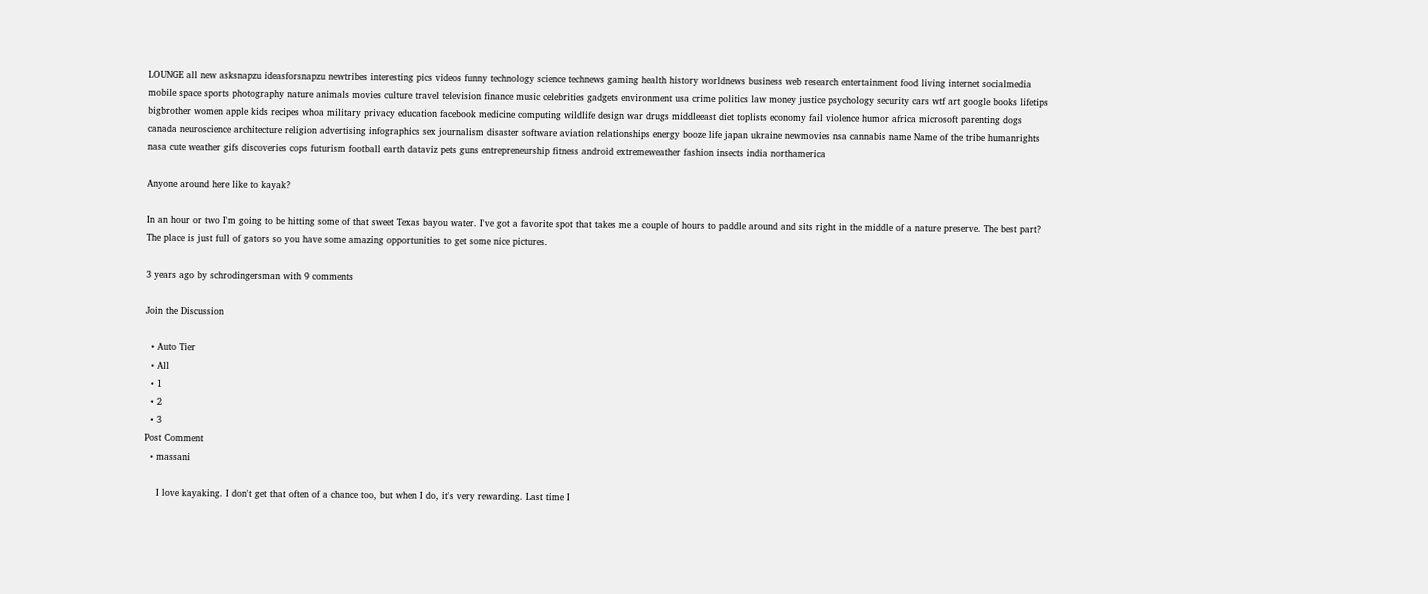LOUNGE all new asksnapzu ideasforsnapzu newtribes interesting pics videos funny technology science technews gaming health history worldnews business web research entertainment food living internet socialmedia mobile space sports photography nature animals movies culture travel television finance music celebrities gadgets environment usa crime politics law money justice psychology security cars wtf art google books lifetips bigbrother women apple kids recipes whoa military privacy education facebook medicine computing wildlife design war drugs middleeast diet toplists economy fail violence humor africa microsoft parenting dogs canada neuroscience architecture religion advertising infographics sex journalism disaster software aviation relationships energy booze life japan ukraine newmovies nsa cannabis name Name of the tribe humanrights nasa cute weather gifs discoveries cops futurism football earth dataviz pets guns entrepreneurship fitness android extremeweather fashion insects india northamerica

Anyone around here like to kayak?

In an hour or two I'm going to be hitting some of that sweet Texas bayou water. I've got a favorite spot that takes me a couple of hours to paddle around and sits right in the middle of a nature preserve. The best part? The place is just full of gators so you have some amazing opportunities to get some nice pictures.

3 years ago by schrodingersman with 9 comments

Join the Discussion

  • Auto Tier
  • All
  • 1
  • 2
  • 3
Post Comment
  • massani

    I love kayaking. I don't get that often of a chance too, but when I do, it's very rewarding. Last time I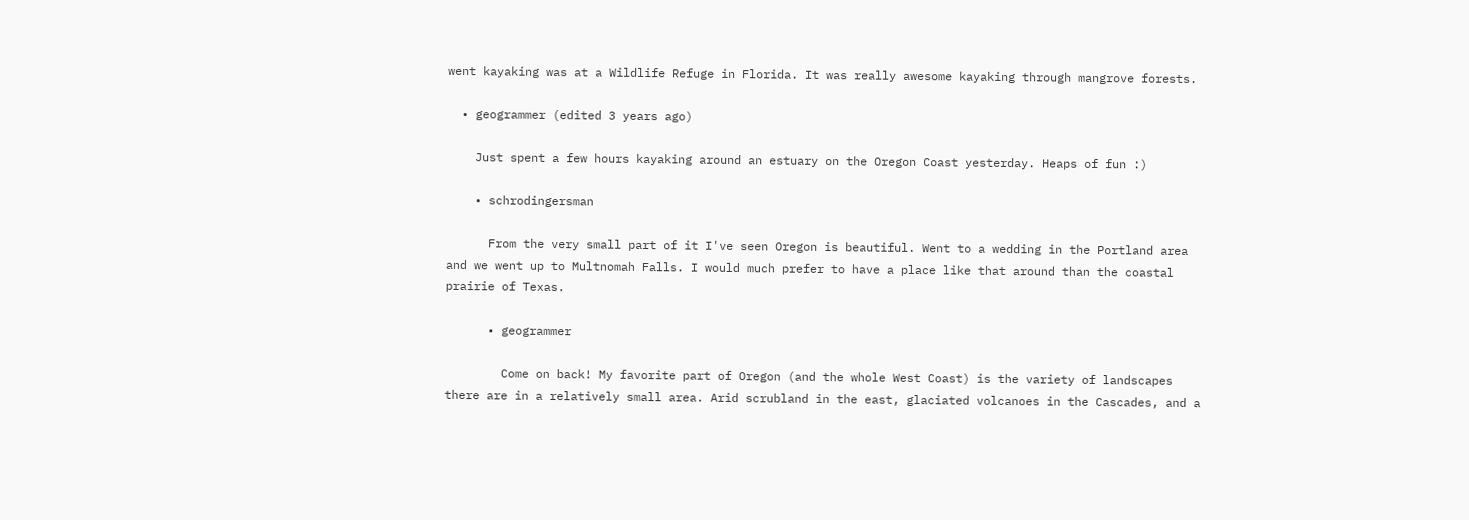went kayaking was at a Wildlife Refuge in Florida. It was really awesome kayaking through mangrove forests.

  • geogrammer (edited 3 years ago)

    Just spent a few hours kayaking around an estuary on the Oregon Coast yesterday. Heaps of fun :)

    • schrodingersman

      From the very small part of it I've seen Oregon is beautiful. Went to a wedding in the Portland area and we went up to Multnomah Falls. I would much prefer to have a place like that around than the coastal prairie of Texas.

      • geogrammer

        Come on back! My favorite part of Oregon (and the whole West Coast) is the variety of landscapes there are in a relatively small area. Arid scrubland in the east, glaciated volcanoes in the Cascades, and a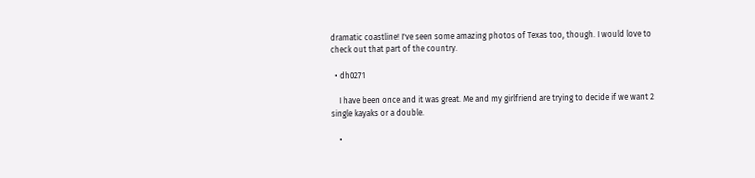dramatic coastline! I've seen some amazing photos of Texas too, though. I would love to check out that part of the country.

  • dh0271

    I have been once and it was great. Me and my girlfriend are trying to decide if we want 2 single kayaks or a double.

    •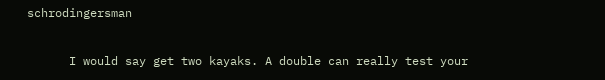schrodingersman

      I would say get two kayaks. A double can really test your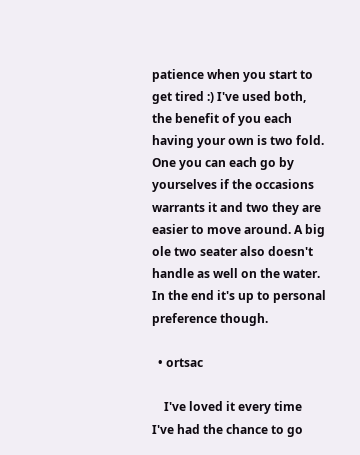patience when you start to get tired :) I've used both, the benefit of you each having your own is two fold. One you can each go by yourselves if the occasions warrants it and two they are easier to move around. A big ole two seater also doesn't handle as well on the water. In the end it's up to personal preference though.

  • ortsac

    I've loved it every time I've had the chance to go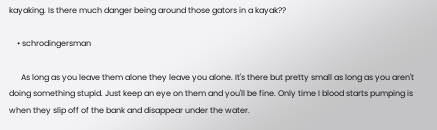kayaking. Is there much danger being around those gators in a kayak??

    • schrodingersman

      As long as you leave them alone they leave you alone. It's there but pretty small as long as you aren't doing something stupid. Just keep an eye on them and you'll be fine. Only time I blood starts pumping is when they slip off of the bank and disappear under the water.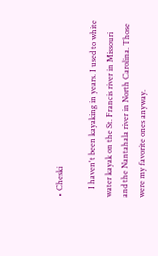• Cheski

    I haven't been kayaking in years. I used to white water kayak on the St. Francis river in Missouri and the Nantahala river in North Carolina. Those were my favorite ones anyway.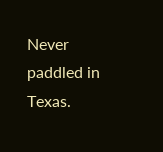Never paddled in Texas.